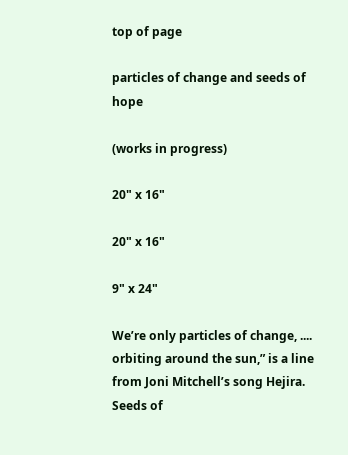top of page

particles of change and seeds of hope

(works in progress)

20" x 16"

20" x 16"

9" x 24"

We’re only particles of change, .... orbiting around the sun,” is a line from Joni Mitchell’s song Hejira. Seeds of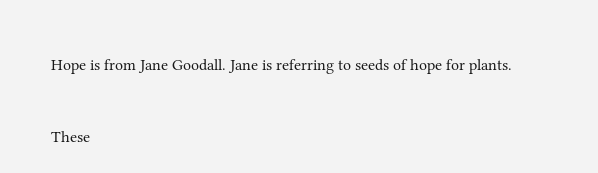Hope is from Jane Goodall. Jane is referring to seeds of hope for plants.


These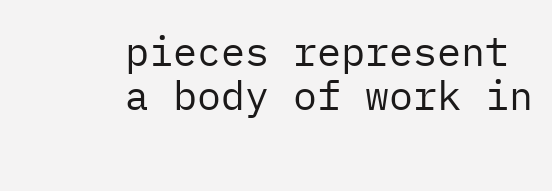pieces represent a body of work in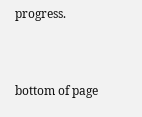progress.


bottom of page